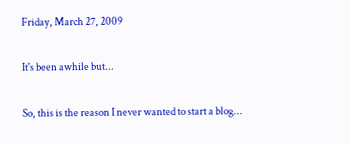Friday, March 27, 2009

It's been awhile but...

So, this is the reason I never wanted to start a blog...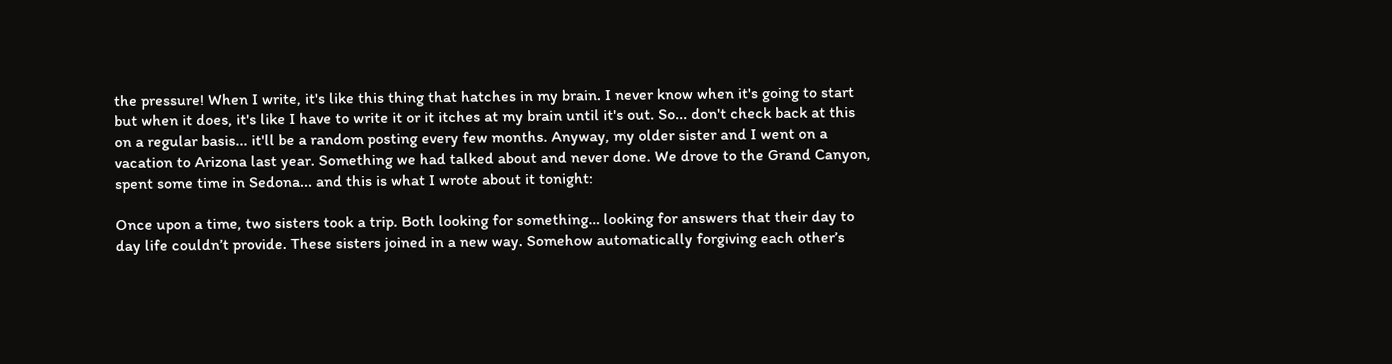the pressure! When I write, it's like this thing that hatches in my brain. I never know when it's going to start but when it does, it's like I have to write it or it itches at my brain until it's out. So... don't check back at this on a regular basis... it'll be a random posting every few months. Anyway, my older sister and I went on a vacation to Arizona last year. Something we had talked about and never done. We drove to the Grand Canyon, spent some time in Sedona... and this is what I wrote about it tonight:

Once upon a time, two sisters took a trip. Both looking for something… looking for answers that their day to day life couldn’t provide. These sisters joined in a new way. Somehow automatically forgiving each other’s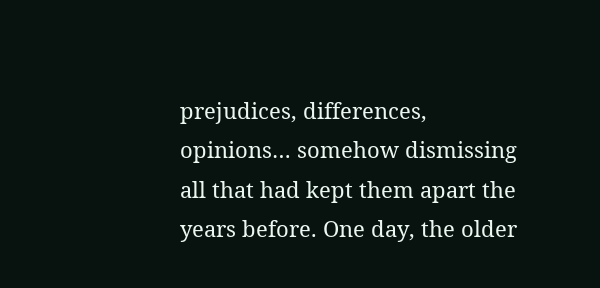prejudices, differences, opinions… somehow dismissing all that had kept them apart the years before. One day, the older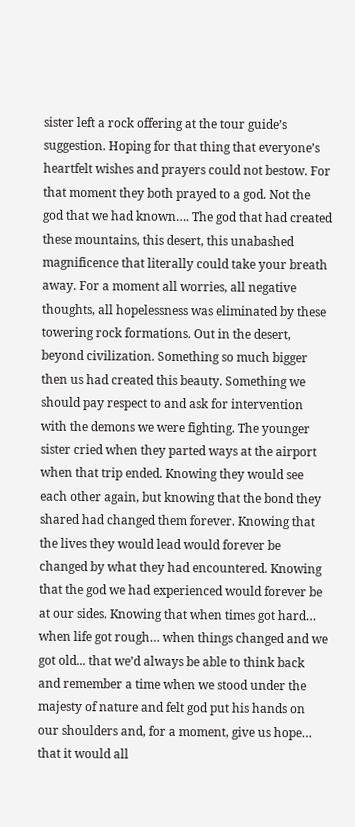sister left a rock offering at the tour guide’s suggestion. Hoping for that thing that everyone’s heartfelt wishes and prayers could not bestow. For that moment they both prayed to a god. Not the god that we had known…. The god that had created these mountains, this desert, this unabashed magnificence that literally could take your breath away. For a moment all worries, all negative thoughts, all hopelessness was eliminated by these towering rock formations. Out in the desert, beyond civilization. Something so much bigger then us had created this beauty. Something we should pay respect to and ask for intervention with the demons we were fighting. The younger sister cried when they parted ways at the airport when that trip ended. Knowing they would see each other again, but knowing that the bond they shared had changed them forever. Knowing that the lives they would lead would forever be changed by what they had encountered. Knowing that the god we had experienced would forever be at our sides. Knowing that when times got hard… when life got rough… when things changed and we got old... that we’d always be able to think back and remember a time when we stood under the majesty of nature and felt god put his hands on our shoulders and, for a moment, give us hope… that it would all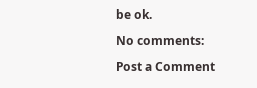be ok.

No comments:

Post a Comment